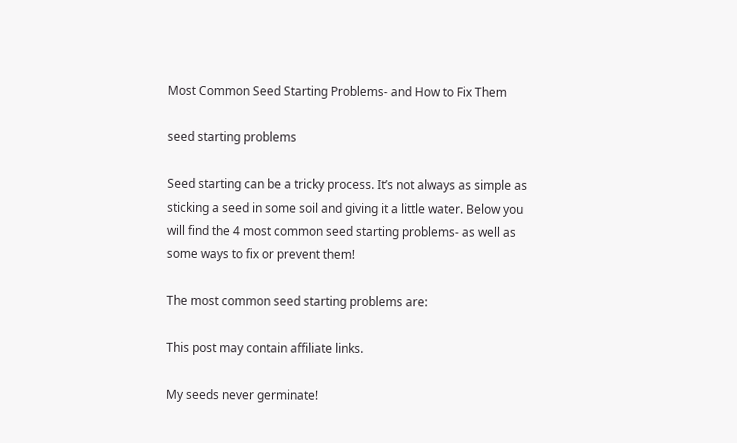Most Common Seed Starting Problems- and How to Fix Them

seed starting problems

Seed starting can be a tricky process. It’s not always as simple as sticking a seed in some soil and giving it a little water. Below you will find the 4 most common seed starting problems- as well as some ways to fix or prevent them!

The most common seed starting problems are:

This post may contain affiliate links.

My seeds never germinate!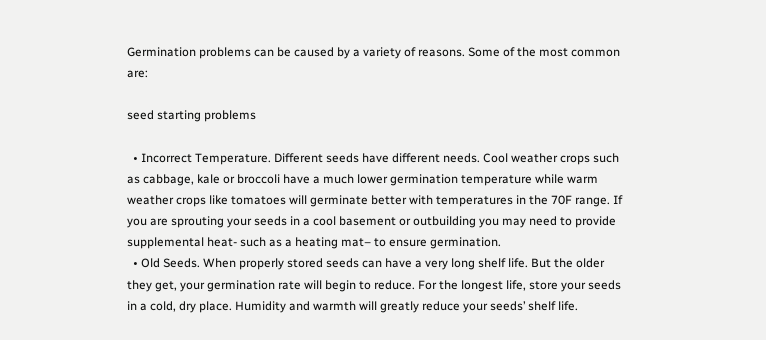Germination problems can be caused by a variety of reasons. Some of the most common are:

seed starting problems

  • Incorrect Temperature. Different seeds have different needs. Cool weather crops such as cabbage, kale or broccoli have a much lower germination temperature while warm weather crops like tomatoes will germinate better with temperatures in the 70F range. If you are sprouting your seeds in a cool basement or outbuilding you may need to provide supplemental heat- such as a heating mat– to ensure germination.
  • Old Seeds. When properly stored seeds can have a very long shelf life. But the older they get, your germination rate will begin to reduce. For the longest life, store your seeds in a cold, dry place. Humidity and warmth will greatly reduce your seeds’ shelf life.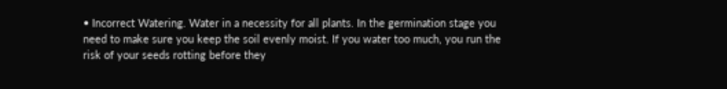• Incorrect Watering. Water in a necessity for all plants. In the germination stage you need to make sure you keep the soil evenly moist. If you water too much, you run the risk of your seeds rotting before they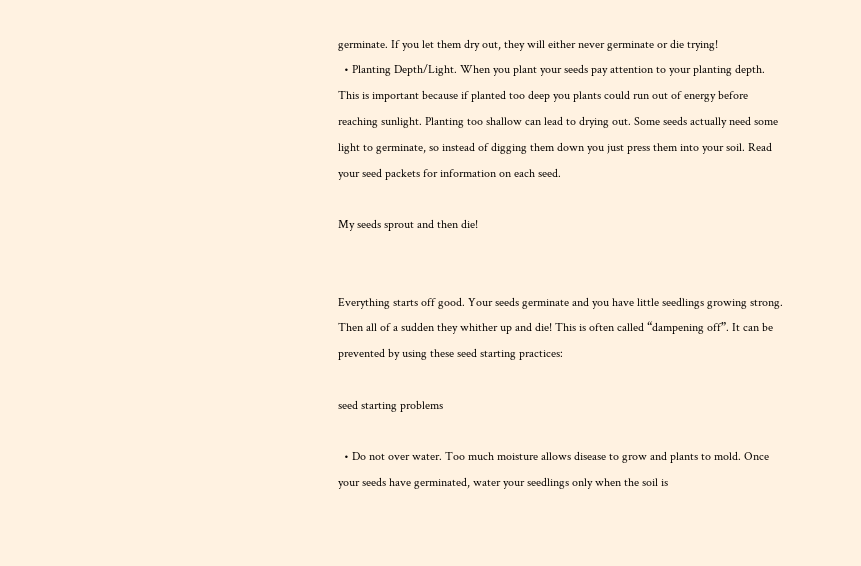germinate. If you let them dry out, they will either never germinate or die trying!
  • Planting Depth/Light. When you plant your seeds pay attention to your planting depth. This is important because if planted too deep you plants could run out of energy before reaching sunlight. Planting too shallow can lead to drying out. Some seeds actually need some light to germinate, so instead of digging them down you just press them into your soil. Read your seed packets for information on each seed.

My seeds sprout and then die!


Everything starts off good. Your seeds germinate and you have little seedlings growing strong. Then all of a sudden they whither up and die! This is often called “dampening off”. It can be prevented by using these seed starting practices:

seed starting problems

  • Do not over water. Too much moisture allows disease to grow and plants to mold. Once your seeds have germinated, water your seedlings only when the soil is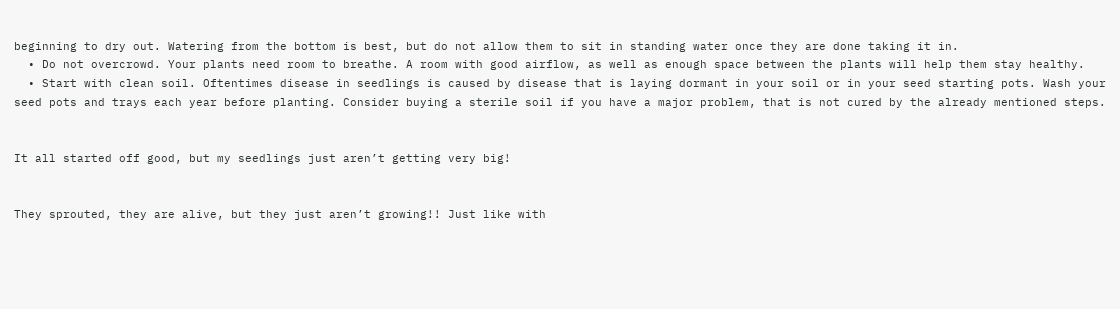beginning to dry out. Watering from the bottom is best, but do not allow them to sit in standing water once they are done taking it in.
  • Do not overcrowd. Your plants need room to breathe. A room with good airflow, as well as enough space between the plants will help them stay healthy.
  • Start with clean soil. Oftentimes disease in seedlings is caused by disease that is laying dormant in your soil or in your seed starting pots. Wash your seed pots and trays each year before planting. Consider buying a sterile soil if you have a major problem, that is not cured by the already mentioned steps.


It all started off good, but my seedlings just aren’t getting very big!


They sprouted, they are alive, but they just aren’t growing!! Just like with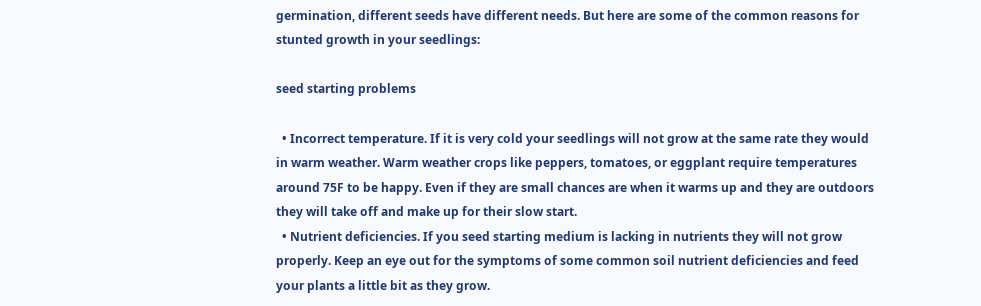germination, different seeds have different needs. But here are some of the common reasons for stunted growth in your seedlings:

seed starting problems

  • Incorrect temperature. If it is very cold your seedlings will not grow at the same rate they would in warm weather. Warm weather crops like peppers, tomatoes, or eggplant require temperatures around 75F to be happy. Even if they are small chances are when it warms up and they are outdoors they will take off and make up for their slow start.
  • Nutrient deficiencies. If you seed starting medium is lacking in nutrients they will not grow properly. Keep an eye out for the symptoms of some common soil nutrient deficiencies and feed your plants a little bit as they grow.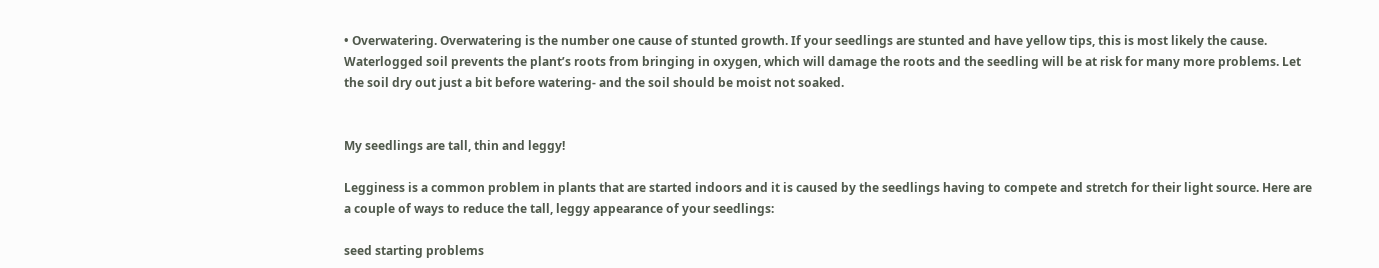• Overwatering. Overwatering is the number one cause of stunted growth. If your seedlings are stunted and have yellow tips, this is most likely the cause. Waterlogged soil prevents the plant’s roots from bringing in oxygen, which will damage the roots and the seedling will be at risk for many more problems. Let the soil dry out just a bit before watering- and the soil should be moist not soaked.


My seedlings are tall, thin and leggy!

Legginess is a common problem in plants that are started indoors and it is caused by the seedlings having to compete and stretch for their light source. Here are a couple of ways to reduce the tall, leggy appearance of your seedlings:

seed starting problems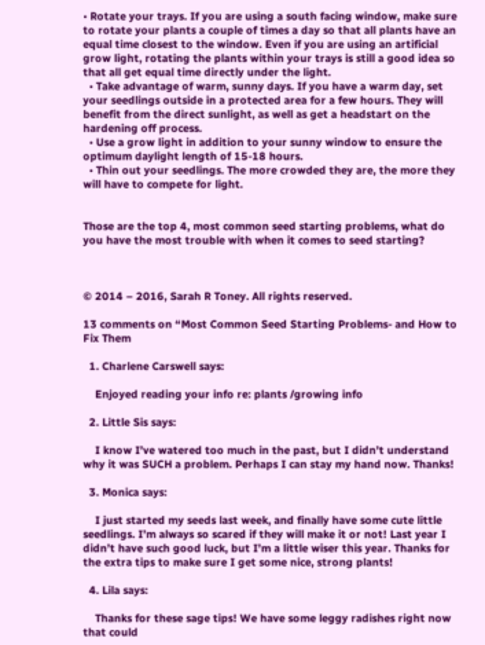• Rotate your trays. If you are using a south facing window, make sure to rotate your plants a couple of times a day so that all plants have an equal time closest to the window. Even if you are using an artificial grow light, rotating the plants within your trays is still a good idea so that all get equal time directly under the light.
  • Take advantage of warm, sunny days. If you have a warm day, set your seedlings outside in a protected area for a few hours. They will benefit from the direct sunlight, as well as get a headstart on the hardening off process.
  • Use a grow light in addition to your sunny window to ensure the optimum daylight length of 15-18 hours.
  • Thin out your seedlings. The more crowded they are, the more they will have to compete for light.


Those are the top 4, most common seed starting problems, what do you have the most trouble with when it comes to seed starting?



© 2014 – 2016, Sarah R Toney. All rights reserved.

13 comments on “Most Common Seed Starting Problems- and How to Fix Them

  1. Charlene Carswell says:

    Enjoyed reading your info re: plants /growing info

  2. Little Sis says:

    I know I’ve watered too much in the past, but I didn’t understand why it was SUCH a problem. Perhaps I can stay my hand now. Thanks!

  3. Monica says:

    I just started my seeds last week, and finally have some cute little seedlings. I’m always so scared if they will make it or not! Last year I didn’t have such good luck, but I’m a little wiser this year. Thanks for the extra tips to make sure I get some nice, strong plants!

  4. Lila says:

    Thanks for these sage tips! We have some leggy radishes right now that could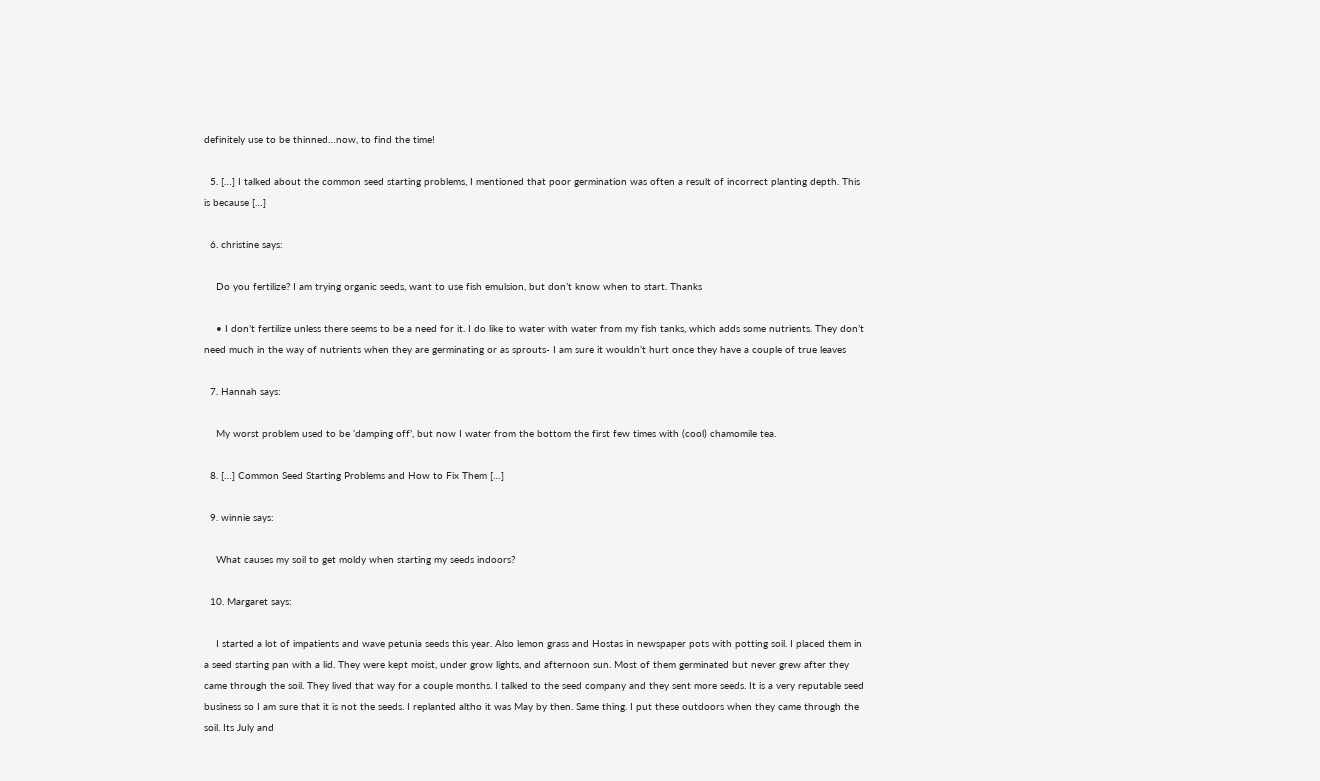definitely use to be thinned…now, to find the time!

  5. […] I talked about the common seed starting problems, I mentioned that poor germination was often a result of incorrect planting depth. This is because […]

  6. christine says:

    Do you fertilize? I am trying organic seeds, want to use fish emulsion, but don’t know when to start. Thanks

    • I don’t fertilize unless there seems to be a need for it. I do like to water with water from my fish tanks, which adds some nutrients. They don’t need much in the way of nutrients when they are germinating or as sprouts- I am sure it wouldn’t hurt once they have a couple of true leaves

  7. Hannah says:

    My worst problem used to be ‘damping off’, but now I water from the bottom the first few times with (cool) chamomile tea.

  8. […] Common Seed Starting Problems and How to Fix Them […]

  9. winnie says:

    What causes my soil to get moldy when starting my seeds indoors?

  10. Margaret says:

    I started a lot of impatients and wave petunia seeds this year. Also lemon grass and Hostas in newspaper pots with potting soil. I placed them in a seed starting pan with a lid. They were kept moist, under grow lights, and afternoon sun. Most of them germinated but never grew after they came through the soil. They lived that way for a couple months. I talked to the seed company and they sent more seeds. It is a very reputable seed business so I am sure that it is not the seeds. I replanted altho it was May by then. Same thing. I put these outdoors when they came through the soil. Its July and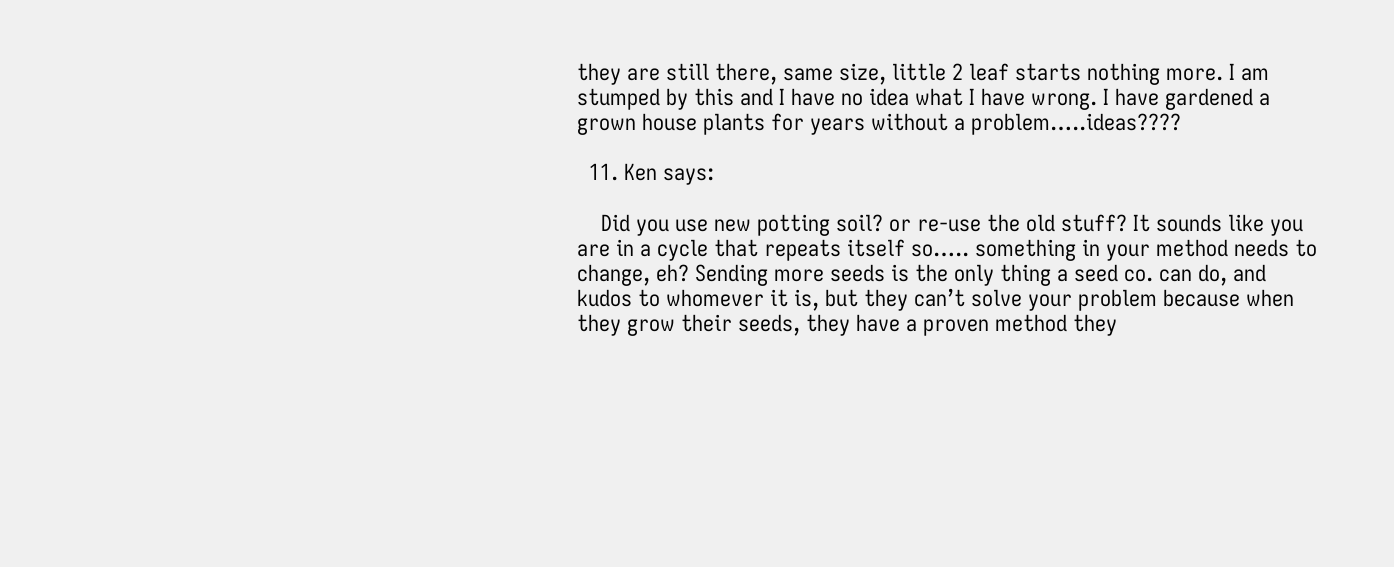they are still there, same size, little 2 leaf starts nothing more. I am stumped by this and I have no idea what I have wrong. I have gardened a grown house plants for years without a problem…..ideas????

  11. Ken says:

    Did you use new potting soil? or re-use the old stuff? It sounds like you are in a cycle that repeats itself so….. something in your method needs to change, eh? Sending more seeds is the only thing a seed co. can do, and kudos to whomever it is, but they can’t solve your problem because when they grow their seeds, they have a proven method they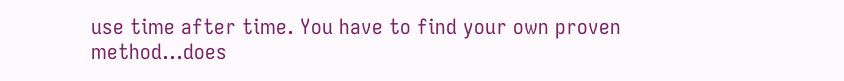use time after time. You have to find your own proven method…does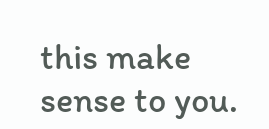this make sense to you.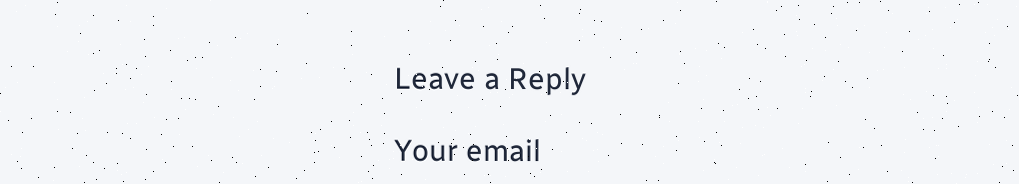Leave a Reply

Your email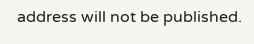address will not be published.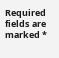Required fields are marked *